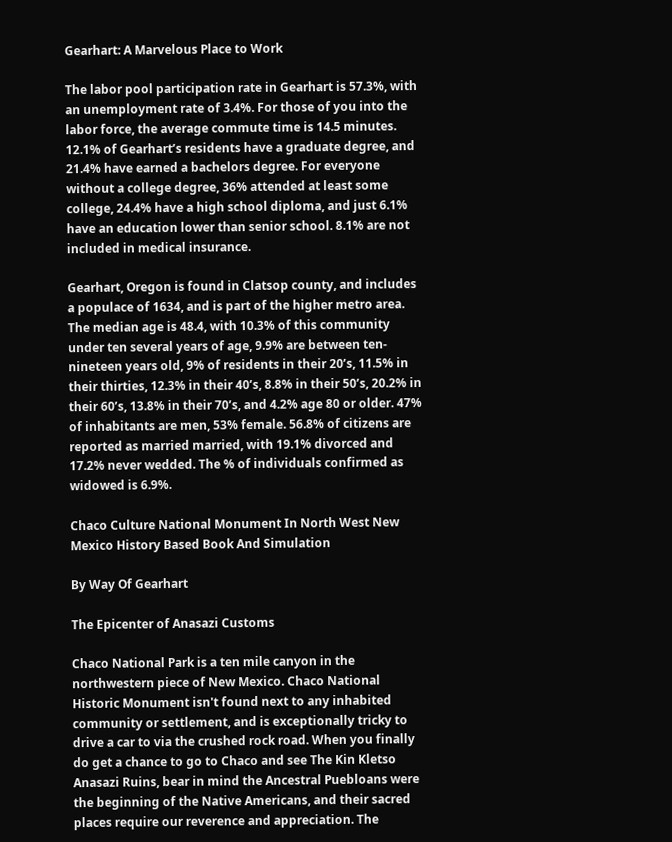Gearhart: A Marvelous Place to Work

The labor pool participation rate in Gearhart is 57.3%, with an unemployment rate of 3.4%. For those of you into the labor force, the average commute time is 14.5 minutes. 12.1% of Gearhart’s residents have a graduate degree, and 21.4% have earned a bachelors degree. For everyone without a college degree, 36% attended at least some college, 24.4% have a high school diploma, and just 6.1% have an education lower than senior school. 8.1% are not included in medical insurance.

Gearhart, Oregon is found in Clatsop county, and includes a populace of 1634, and is part of the higher metro area. The median age is 48.4, with 10.3% of this community under ten several years of age, 9.9% are between ten-nineteen years old, 9% of residents in their 20’s, 11.5% in their thirties, 12.3% in their 40’s, 8.8% in their 50’s, 20.2% in their 60’s, 13.8% in their 70’s, and 4.2% age 80 or older. 47% of inhabitants are men, 53% female. 56.8% of citizens are reported as married married, with 19.1% divorced and 17.2% never wedded. The % of individuals confirmed as widowed is 6.9%.

Chaco Culture National Monument In North West New Mexico History Based Book And Simulation

By Way Of Gearhart

The Epicenter of Anasazi Customs

Chaco National Park is a ten mile canyon in the northwestern piece of New Mexico. Chaco National Historic Monument isn't found next to any inhabited community or settlement, and is exceptionally tricky to drive a car to via the crushed rock road. When you finally do get a chance to go to Chaco and see The Kin Kletso Anasazi Ruins, bear in mind the Ancestral Puebloans were the beginning of the Native Americans, and their sacred places require our reverence and appreciation. The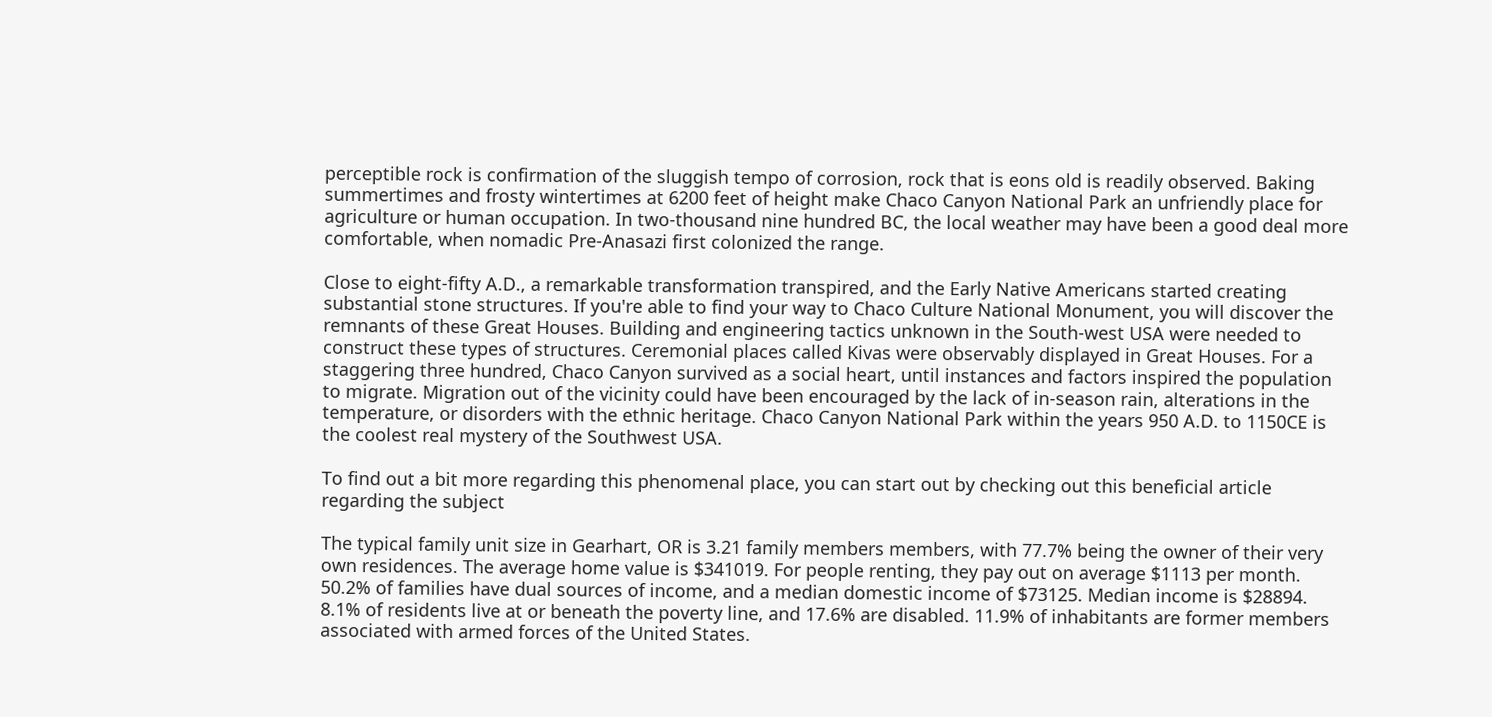perceptible rock is confirmation of the sluggish tempo of corrosion, rock that is eons old is readily observed. Baking summertimes and frosty wintertimes at 6200 feet of height make Chaco Canyon National Park an unfriendly place for agriculture or human occupation. In two-thousand nine hundred BC, the local weather may have been a good deal more comfortable, when nomadic Pre-Anasazi first colonized the range.

Close to eight-fifty A.D., a remarkable transformation transpired, and the Early Native Americans started creating substantial stone structures. If you're able to find your way to Chaco Culture National Monument, you will discover the remnants of these Great Houses. Building and engineering tactics unknown in the South-west USA were needed to construct these types of structures. Ceremonial places called Kivas were observably displayed in Great Houses. For a staggering three hundred, Chaco Canyon survived as a social heart, until instances and factors inspired the population to migrate. Migration out of the vicinity could have been encouraged by the lack of in-season rain, alterations in the temperature, or disorders with the ethnic heritage. Chaco Canyon National Park within the years 950 A.D. to 1150CE is the coolest real mystery of the Southwest USA.

To find out a bit more regarding this phenomenal place, you can start out by checking out this beneficial article regarding the subject

The typical family unit size in Gearhart, OR is 3.21 family members members, with 77.7% being the owner of their very own residences. The average home value is $341019. For people renting, they pay out on average $1113 per month. 50.2% of families have dual sources of income, and a median domestic income of $73125. Median income is $28894. 8.1% of residents live at or beneath the poverty line, and 17.6% are disabled. 11.9% of inhabitants are former members associated with armed forces of the United States.